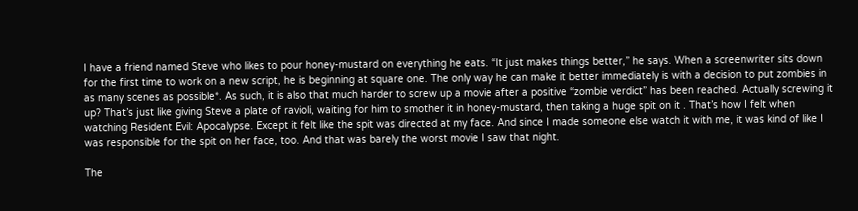I have a friend named Steve who likes to pour honey-mustard on everything he eats. “It just makes things better,” he says. When a screenwriter sits down for the first time to work on a new script, he is beginning at square one. The only way he can make it better immediately is with a decision to put zombies in as many scenes as possible*. As such, it is also that much harder to screw up a movie after a positive “zombie verdict” has been reached. Actually screwing it up? That’s just like giving Steve a plate of ravioli, waiting for him to smother it in honey-mustard, then taking a huge spit on it . That’s how I felt when watching Resident Evil: Apocalypse. Except it felt like the spit was directed at my face. And since I made someone else watch it with me, it was kind of like I was responsible for the spit on her face, too. And that was barely the worst movie I saw that night.

The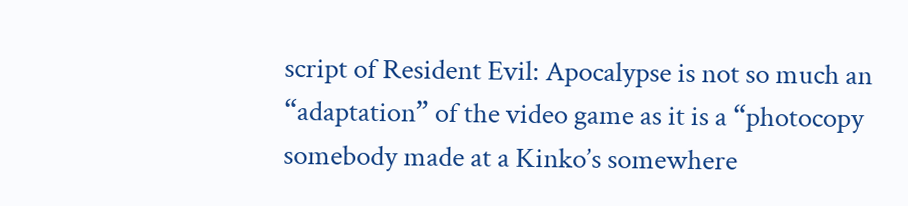script of Resident Evil: Apocalypse is not so much an “adaptation” of the video game as it is a “photocopy somebody made at a Kinko’s somewhere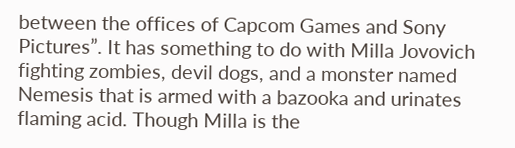between the offices of Capcom Games and Sony Pictures”. It has something to do with Milla Jovovich fighting zombies, devil dogs, and a monster named Nemesis that is armed with a bazooka and urinates flaming acid. Though Milla is the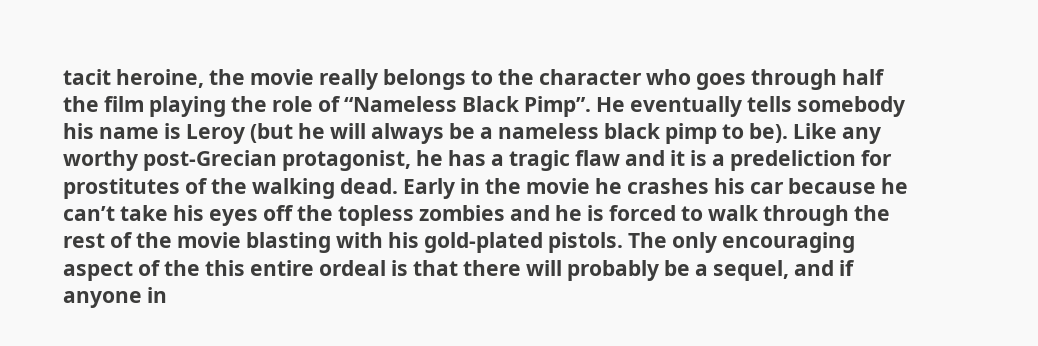tacit heroine, the movie really belongs to the character who goes through half the film playing the role of “Nameless Black Pimp”. He eventually tells somebody his name is Leroy (but he will always be a nameless black pimp to be). Like any worthy post-Grecian protagonist, he has a tragic flaw and it is a predeliction for prostitutes of the walking dead. Early in the movie he crashes his car because he can’t take his eyes off the topless zombies and he is forced to walk through the rest of the movie blasting with his gold-plated pistols. The only encouraging aspect of the this entire ordeal is that there will probably be a sequel, and if anyone in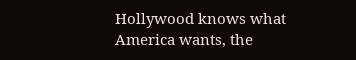Hollywood knows what America wants, the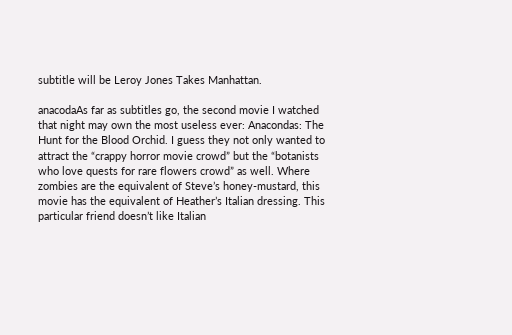subtitle will be Leroy Jones Takes Manhattan.

anacodaAs far as subtitles go, the second movie I watched that night may own the most useless ever: Anacondas: The Hunt for the Blood Orchid. I guess they not only wanted to attract the “crappy horror movie crowd” but the “botanists who love quests for rare flowers crowd” as well. Where zombies are the equivalent of Steve’s honey-mustard, this movie has the equivalent of Heather’s Italian dressing. This particular friend doesn’t like Italian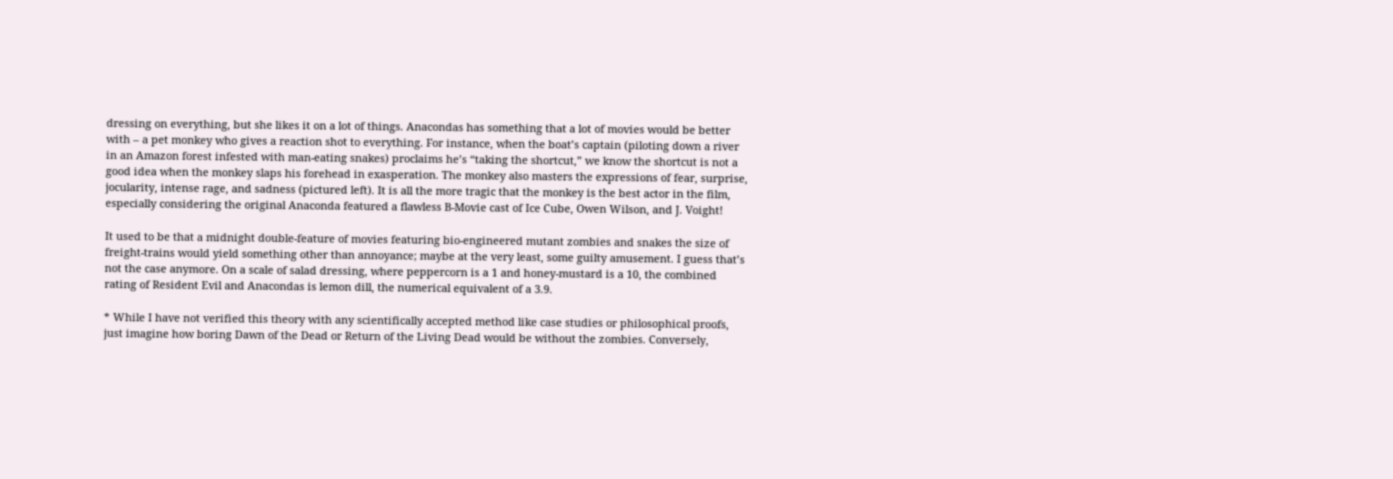dressing on everything, but she likes it on a lot of things. Anacondas has something that a lot of movies would be better with – a pet monkey who gives a reaction shot to everything. For instance, when the boat’s captain (piloting down a river in an Amazon forest infested with man-eating snakes) proclaims he’s “taking the shortcut,” we know the shortcut is not a good idea when the monkey slaps his forehead in exasperation. The monkey also masters the expressions of fear, surprise, jocularity, intense rage, and sadness (pictured left). It is all the more tragic that the monkey is the best actor in the film, especially considering the original Anaconda featured a flawless B-Movie cast of Ice Cube, Owen Wilson, and J. Voight!

It used to be that a midnight double-feature of movies featuring bio-engineered mutant zombies and snakes the size of freight-trains would yield something other than annoyance; maybe at the very least, some guilty amusement. I guess that’s not the case anymore. On a scale of salad dressing, where peppercorn is a 1 and honey-mustard is a 10, the combined rating of Resident Evil and Anacondas is lemon dill, the numerical equivalent of a 3.9.

* While I have not verified this theory with any scientifically accepted method like case studies or philosophical proofs, just imagine how boring Dawn of the Dead or Return of the Living Dead would be without the zombies. Conversely,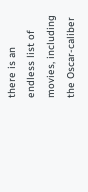there is an endless list of movies, including the Oscar-caliber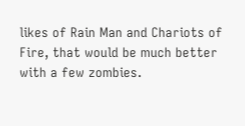likes of Rain Man and Chariots of Fire, that would be much better with a few zombies.